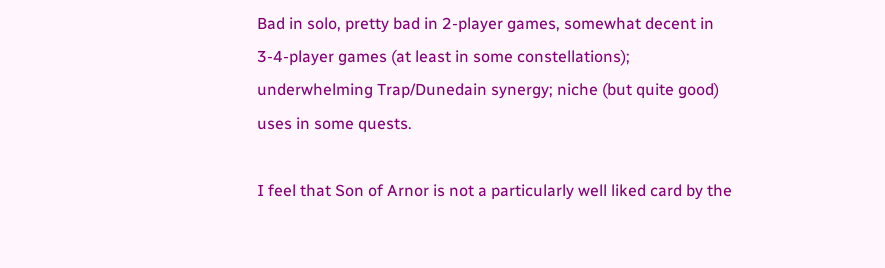Bad in solo, pretty bad in 2-player games, somewhat decent in 3-4-player games (at least in some constellations); underwhelming Trap/Dunedain synergy; niche (but quite good) uses in some quests.

I feel that Son of Arnor is not a particularly well liked card by the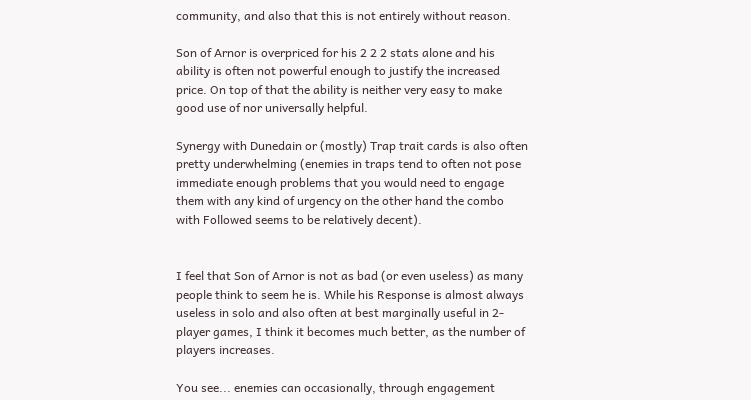community, and also that this is not entirely without reason.

Son of Arnor is overpriced for his 2 2 2 stats alone and his ability is often not powerful enough to justify the increased price. On top of that the ability is neither very easy to make good use of nor universally helpful.

Synergy with Dunedain or (mostly) Trap trait cards is also often pretty underwhelming (enemies in traps tend to often not pose immediate enough problems that you would need to engage them with any kind of urgency on the other hand the combo with Followed seems to be relatively decent).


I feel that Son of Arnor is not as bad (or even useless) as many people think to seem he is. While his Response is almost always useless in solo and also often at best marginally useful in 2-player games, I think it becomes much better, as the number of players increases.

You see... enemies can occasionally, through engagement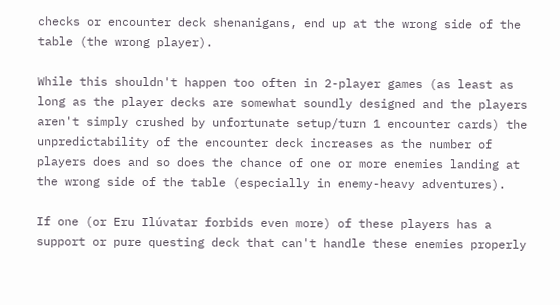checks or encounter deck shenanigans, end up at the wrong side of the table (the wrong player).

While this shouldn't happen too often in 2-player games (as least as long as the player decks are somewhat soundly designed and the players aren't simply crushed by unfortunate setup/turn 1 encounter cards) the unpredictability of the encounter deck increases as the number of players does and so does the chance of one or more enemies landing at the wrong side of the table (especially in enemy-heavy adventures).

If one (or Eru Ilúvatar forbids even more) of these players has a support or pure questing deck that can't handle these enemies properly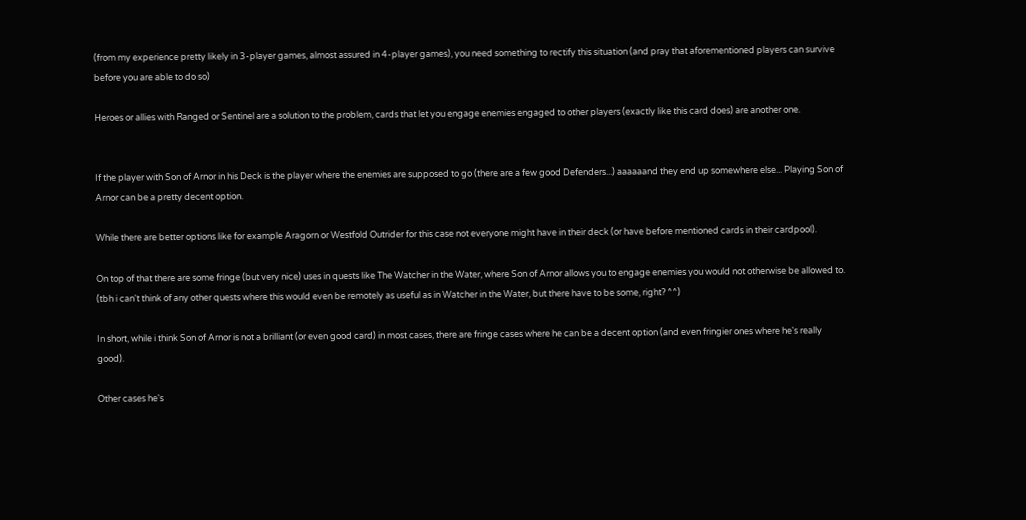(from my experience pretty likely in 3-player games, almost assured in 4-player games), you need something to rectify this situation (and pray that aforementioned players can survive before you are able to do so)

Heroes or allies with Ranged or Sentinel are a solution to the problem, cards that let you engage enemies engaged to other players (exactly like this card does) are another one.


If the player with Son of Arnor in his Deck is the player where the enemies are supposed to go (there are a few good Defenders...) aaaaaand they end up somewhere else... Playing Son of Arnor can be a pretty decent option.

While there are better options like for example Aragorn or Westfold Outrider for this case not everyone might have in their deck (or have before mentioned cards in their cardpool).

On top of that there are some fringe (but very nice) uses in quests like The Watcher in the Water, where Son of Arnor allows you to engage enemies you would not otherwise be allowed to. (tbh i can't think of any other quests where this would even be remotely as useful as in Watcher in the Water, but there have to be some, right? ^^)

In short, while i think Son of Arnor is not a brilliant (or even good card) in most cases, there are fringe cases where he can be a decent option (and even fringier ones where he's really good).

Other cases he's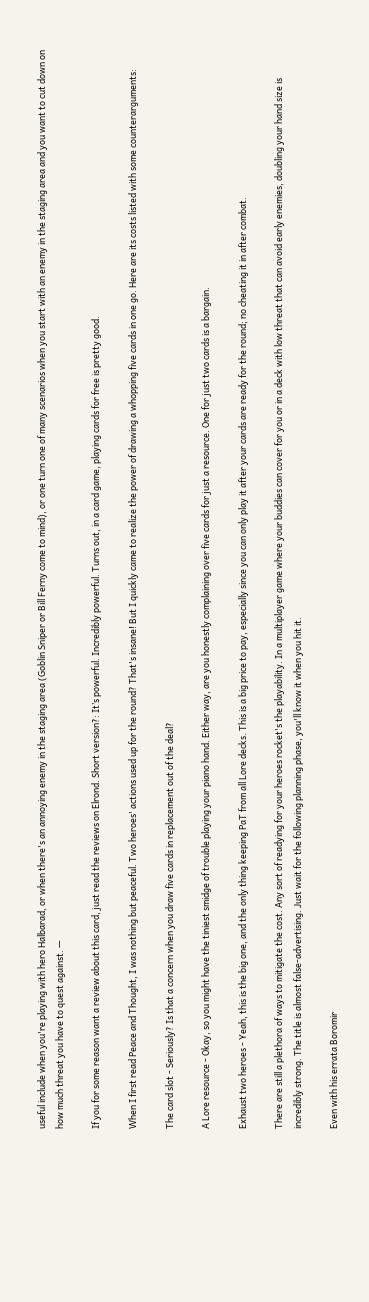useful include when you're playing with hero Halbarad, or when there's an annoying enemy in the staging area (Goblin Sniper or Bill Ferny come to mind), or one turn one of many scenarios when you start with an enemy in the staging area and you want to cut down on how much threat you have to quest against. —

If you for some reason want a review about this card, just read the reviews on Elrond. Short version?: It’s powerful. Incredibly powerful. Turns out, in a card game, playing cards for free is pretty good.

When I first read Peace and Thought, I was nothing but peaceful. Two heroes' actions used up for the round? That's insane! But I quickly came to realize the power of drawing a whopping five cards in one go. Here are its costs listed with some counterarguments:

The card slot - Seriously? Is that a concern when you draw five cards in replacement out of the deal?

A Lore resource - Okay, so you might have the tiniest smidge of trouble playing your piano hand. Either way, are you honestly complaining over five cards for just a resource. One for just two cards is a bargain.

Exhaust two heroes - Yeah, this is the big one, and the only thing keeping PaT from all Lore decks. This is a big price to pay, especially since you can only play it after your cards are ready for the round; no cheating it in after combat.

There are still a plethora of ways to mitigate the cost. Any sort of readying for your heroes rocket's the playability. In a multiplayer game where your buddies can cover for you or in a deck with low threat that can avoid early enemies, doubling your hand size is incredibly strong. The title is almost false-advertising. Just wait for the following planning phase, you'll know it when you hit it.

Even with his errata Boromir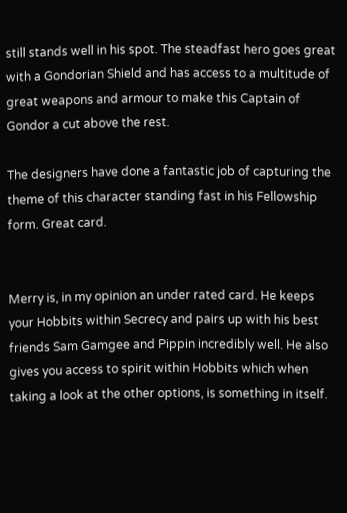still stands well in his spot. The steadfast hero goes great with a Gondorian Shield and has access to a multitude of great weapons and armour to make this Captain of Gondor a cut above the rest.

The designers have done a fantastic job of capturing the theme of this character standing fast in his Fellowship form. Great card.


Merry is, in my opinion an under rated card. He keeps your Hobbits within Secrecy and pairs up with his best friends Sam Gamgee and Pippin incredibly well. He also gives you access to spirit within Hobbits which when taking a look at the other options, is something in itself.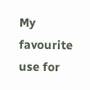My favourite use for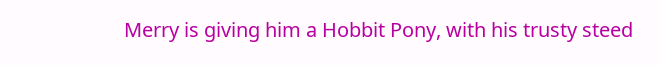Merry is giving him a Hobbit Pony, with his trusty steed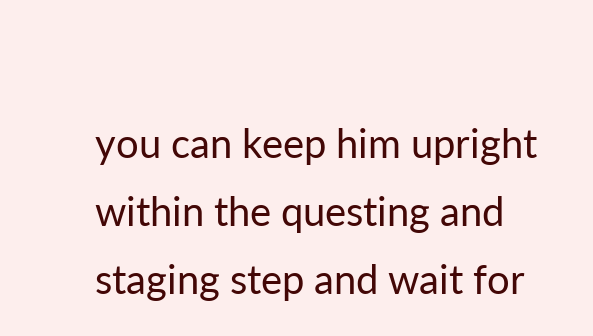you can keep him upright within the questing and staging step and wait for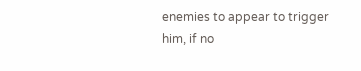enemies to appear to trigger him, if no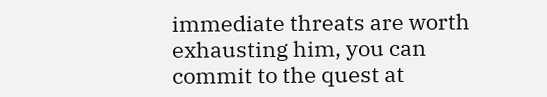immediate threats are worth exhausting him, you can commit to the quest at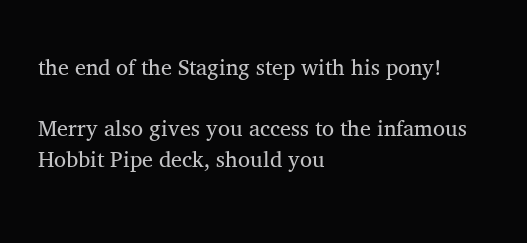the end of the Staging step with his pony!

Merry also gives you access to the infamous Hobbit Pipe deck, should you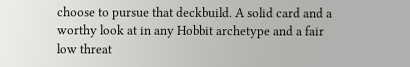choose to pursue that deckbuild. A solid card and a worthy look at in any Hobbit archetype and a fair low threat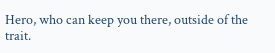Hero, who can keep you there, outside of the trait.